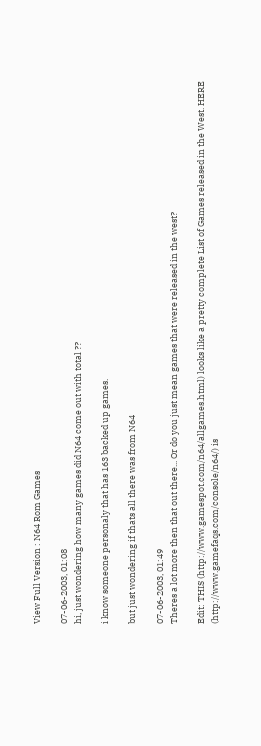View Full Version : N64 Rom Games

07-06-2003, 01:08
hi, just wondering how many games did N64 come out with total ??

i know someone personaly that has 163 backed up games.

but just wondering if thats all there was from N64

07-06-2003, 01:49
Theres a lot more then that out there... Or do you just mean games that were released in the west?

Edit: THIS (http://www.gamespot.com/n64/allgames.html) looks like a pretty complete List of Games released in the West. HERE (http://www.gamefaqs.com/console/n64/) is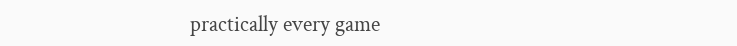practically every game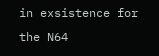in exsistence for the N64